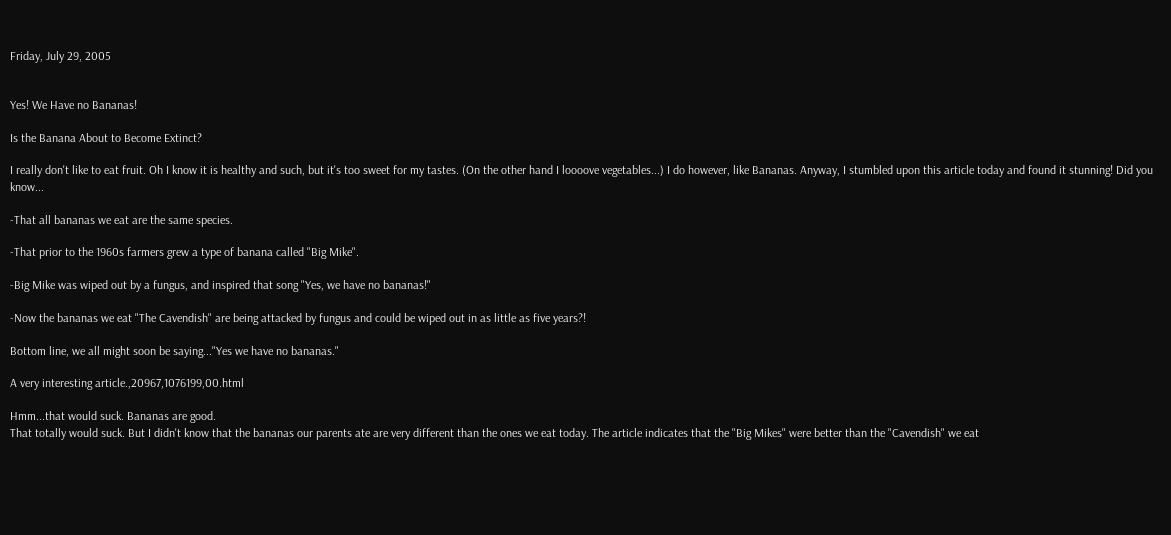Friday, July 29, 2005


Yes! We Have no Bananas!

Is the Banana About to Become Extinct?

I really don't like to eat fruit. Oh I know it is healthy and such, but it's too sweet for my tastes. (On the other hand I loooove vegetables...) I do however, like Bananas. Anyway, I stumbled upon this article today and found it stunning! Did you know...

-That all bananas we eat are the same species.

-That prior to the 1960s farmers grew a type of banana called "Big Mike".

-Big Mike was wiped out by a fungus, and inspired that song "Yes, we have no bananas!"

-Now the bananas we eat "The Cavendish" are being attacked by fungus and could be wiped out in as little as five years?!

Bottom line, we all might soon be saying..."Yes we have no bananas."

A very interesting article.,20967,1076199,00.html

Hmm...that would suck. Bananas are good.
That totally would suck. But I didn't know that the bananas our parents ate are very different than the ones we eat today. The article indicates that the "Big Mikes" were better than the "Cavendish" we eat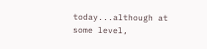today...although at some level,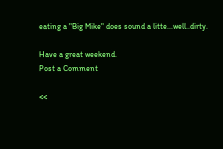eating a "Big Mike" does sound a litte...well..dirty.

Have a great weekend.
Post a Comment

<<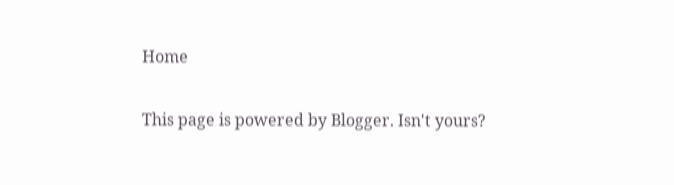Home

This page is powered by Blogger. Isn't yours?